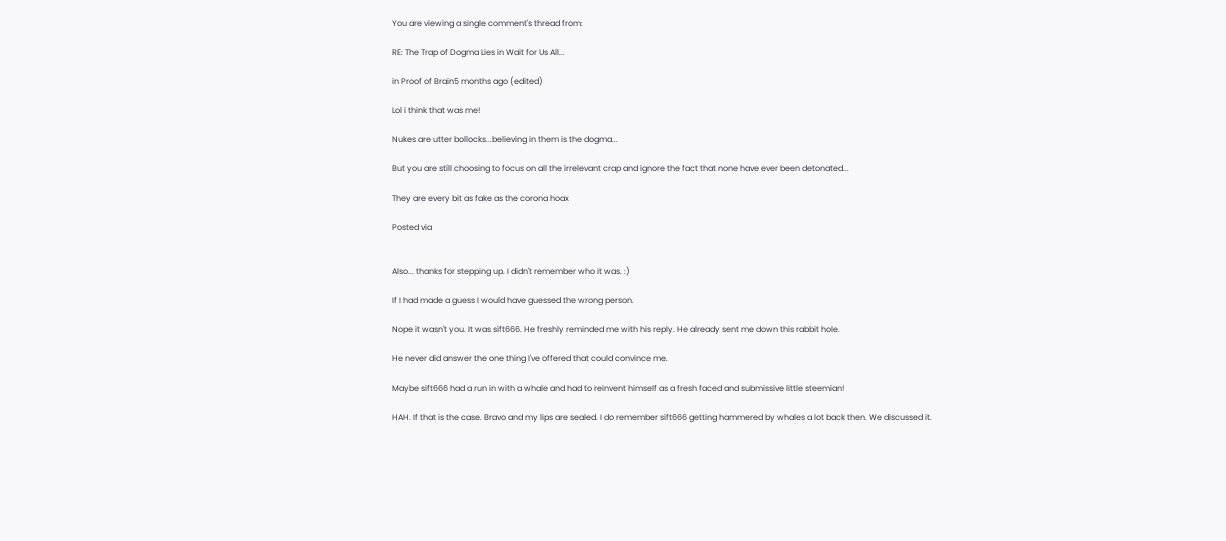You are viewing a single comment's thread from:

RE: The Trap of Dogma Lies in Wait for Us All...

in Proof of Brain5 months ago (edited)

Lol i think that was me!

Nukes are utter bollocks...believing in them is the dogma...

But you are still choosing to focus on all the irrelevant crap and ignore the fact that none have ever been detonated...

They are every bit as fake as the corona hoax

Posted via


Also... thanks for stepping up. I didn't remember who it was. :)

If I had made a guess I would have guessed the wrong person.

Nope it wasn't you. It was sift666. He freshly reminded me with his reply. He already sent me down this rabbit hole.

He never did answer the one thing I've offered that could convince me.

Maybe sift666 had a run in with a whale and had to reinvent himself as a fresh faced and submissive little steemian!

HAH. If that is the case. Bravo and my lips are sealed. I do remember sift666 getting hammered by whales a lot back then. We discussed it.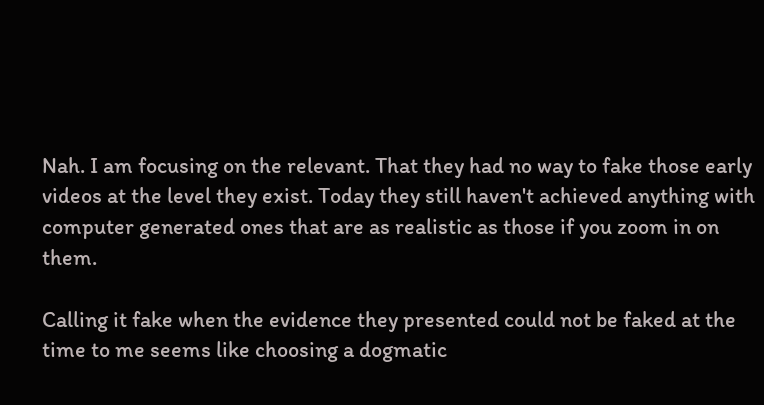Nah. I am focusing on the relevant. That they had no way to fake those early videos at the level they exist. Today they still haven't achieved anything with computer generated ones that are as realistic as those if you zoom in on them.

Calling it fake when the evidence they presented could not be faked at the time to me seems like choosing a dogmatic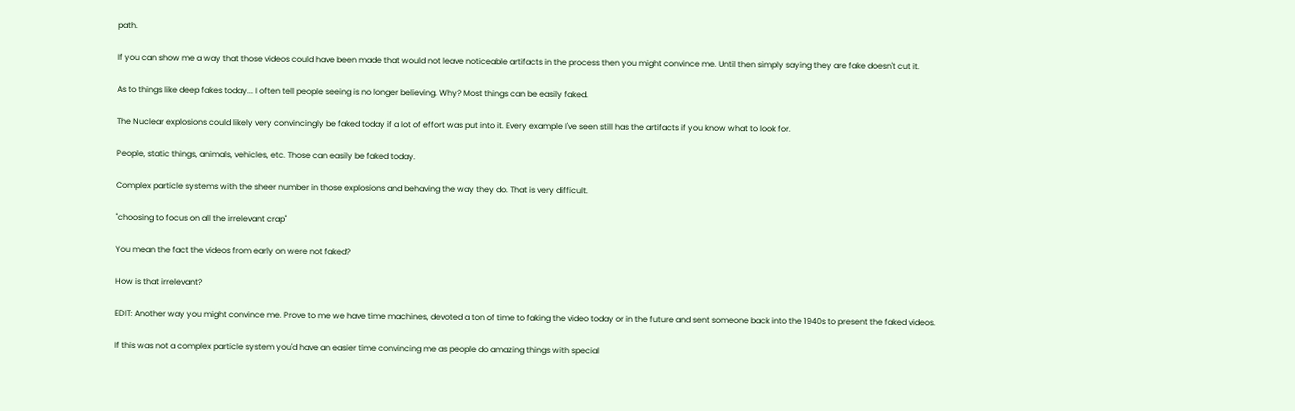path.

If you can show me a way that those videos could have been made that would not leave noticeable artifacts in the process then you might convince me. Until then simply saying they are fake doesn't cut it.

As to things like deep fakes today... I often tell people seeing is no longer believing. Why? Most things can be easily faked.

The Nuclear explosions could likely very convincingly be faked today if a lot of effort was put into it. Every example I've seen still has the artifacts if you know what to look for.

People, static things, animals, vehicles, etc. Those can easily be faked today.

Complex particle systems with the sheer number in those explosions and behaving the way they do. That is very difficult.

"choosing to focus on all the irrelevant crap"

You mean the fact the videos from early on were not faked?

How is that irrelevant?

EDIT: Another way you might convince me. Prove to me we have time machines, devoted a ton of time to faking the video today or in the future and sent someone back into the 1940s to present the faked videos.

If this was not a complex particle system you'd have an easier time convincing me as people do amazing things with special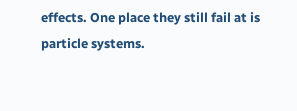effects. One place they still fail at is particle systems.